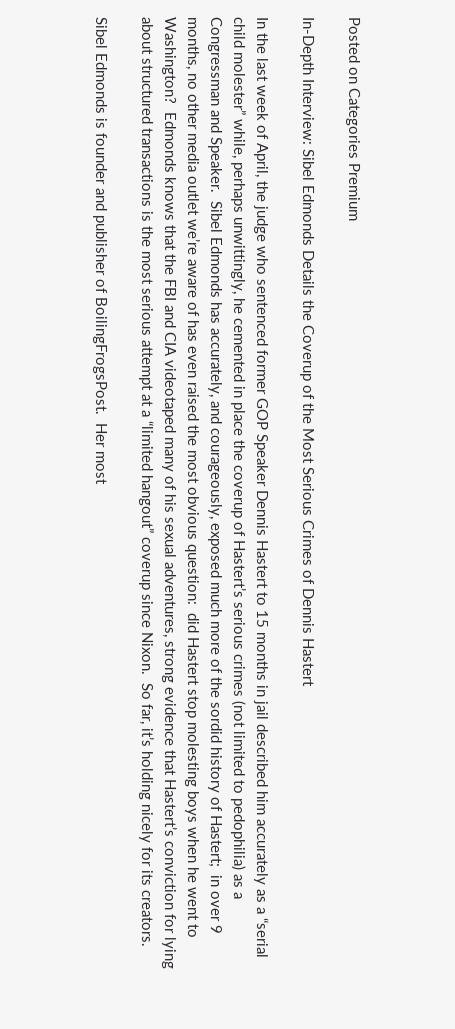Posted on Categories Premium

In-Depth Interview: Sibel Edmonds Details the Coverup of the Most Serious Crimes of Dennis Hastert

In the last week of April, the judge who sentenced former GOP Speaker Dennis Hastert to 15 months in jail described him accurately as a “serial child molester” while, perhaps unwittingly, he cemented in place the coverup of Hastert’s serious crimes (not limited to pedophilia) as a Congressman and Speaker.  Sibel Edmonds has accurately, and courageously, exposed much more of the sordid history of Hastert;  in over 9 months, no other media outlet we’re aware of has even raised the most obvious question:  did Hastert stop molesting boys when he went to Washington?  Edmonds knows that the FBI and CIA videotaped many of his sexual adventures, strong evidence that Hastert’s conviction for lying about structured transactions is the most serious attempt at a “limited hangout” coverup since Nixon.  So far, it’s holding nicely for its creators.

Sibel Edmonds is founder and publisher of BoilingFrogsPost.  Her most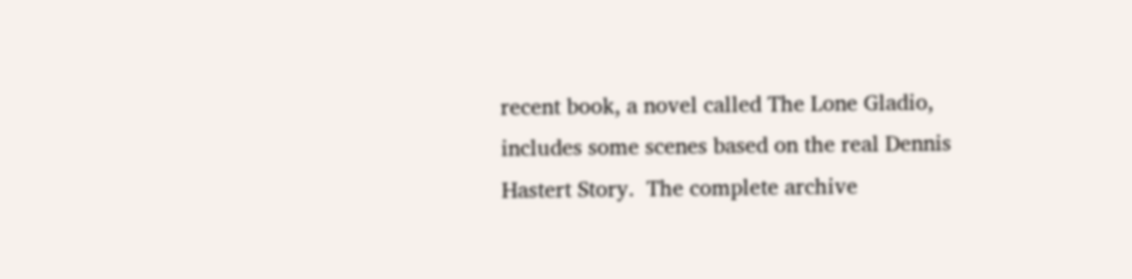recent book, a novel called The Lone Gladio, includes some scenes based on the real Dennis Hastert Story.  The complete archive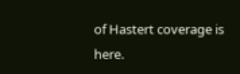of Hastert coverage is here.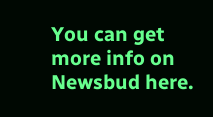You can get more info on Newsbud here.